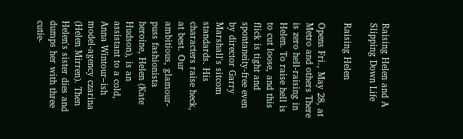Raising Helen and A Slipping Down Life

Raising Helen

Opens Fri., May 28, at Metro and others There is zero hell-raising in Helen. To raise hell is to cut loose, and this flick is tight and spontaneity-free even by director Garry Marshall's sitcom standards. His characters raise heck, at best. Our ambitious, glamour-puss fashionista heroine, Helen (Kate Hudson), is an assistant to a cold, Anna Wintour–ish model-agency czarina (Helen Mirren). Then Helen's sister dies and dumps her with three cutie-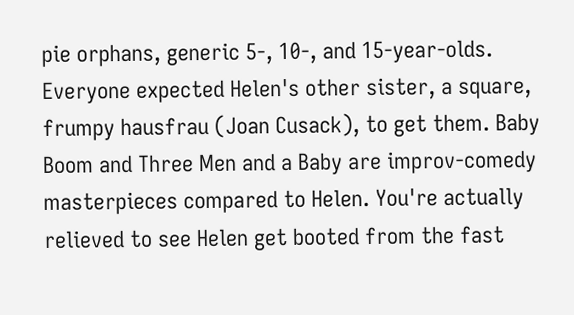pie orphans, generic 5-, 10-, and 15-year-olds. Everyone expected Helen's other sister, a square, frumpy hausfrau (Joan Cusack), to get them. Baby Boom and Three Men and a Baby are improv-comedy masterpieces compared to Helen. You're actually relieved to see Helen get booted from the fast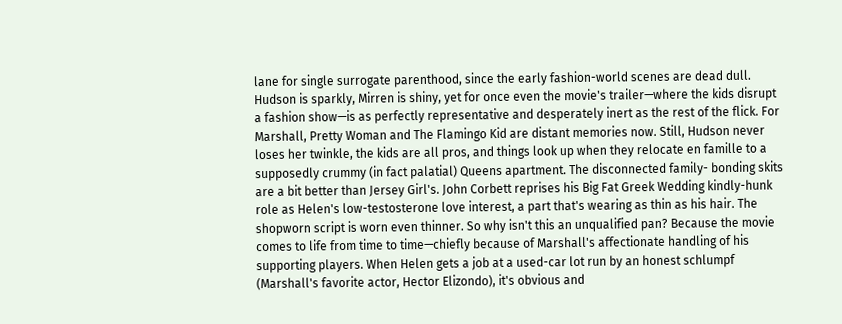lane for single surrogate parenthood, since the early fashion-world scenes are dead dull. Hudson is sparkly, Mirren is shiny, yet for once even the movie's trailer—where the kids disrupt a fashion show—is as perfectly representative and desperately inert as the rest of the flick. For Marshall, Pretty Woman and The Flamingo Kid are distant memories now. Still, Hudson never loses her twinkle, the kids are all pros, and things look up when they relocate en famille to a supposedly crummy (in fact palatial) Queens apartment. The disconnected family- bonding skits are a bit better than Jersey Girl's. John Corbett reprises his Big Fat Greek Wedding kindly-hunk role as Helen's low-testosterone love interest, a part that's wearing as thin as his hair. The shopworn script is worn even thinner. So why isn't this an unqualified pan? Because the movie comes to life from time to time—chiefly because of Marshall's affectionate handling of his supporting players. When Helen gets a job at a used-car lot run by an honest schlumpf (Marshall's favorite actor, Hector Elizondo), it's obvious and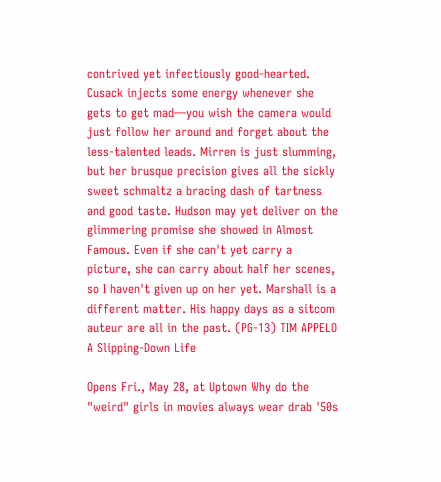contrived yet infectiously good-hearted. Cusack injects some energy whenever she gets to get mad—you wish the camera would just follow her around and forget about the less-talented leads. Mirren is just slumming, but her brusque precision gives all the sickly sweet schmaltz a bracing dash of tartness and good taste. Hudson may yet deliver on the glimmering promise she showed in Almost Famous. Even if she can't yet carry a picture, she can carry about half her scenes, so I haven't given up on her yet. Marshall is a different matter. His happy days as a sitcom auteur are all in the past. (PG-13) TIM APPELO A Slipping-Down Life

Opens Fri., May 28, at Uptown Why do the "weird" girls in movies always wear drab '50s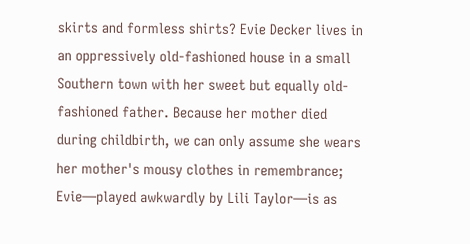skirts and formless shirts? Evie Decker lives in an oppressively old-fashioned house in a small Southern town with her sweet but equally old-fashioned father. Because her mother died during childbirth, we can only assume she wears her mother's mousy clothes in remembrance; Evie—played awkwardly by Lili Taylor—is as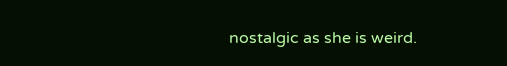nostalgic as she is weird.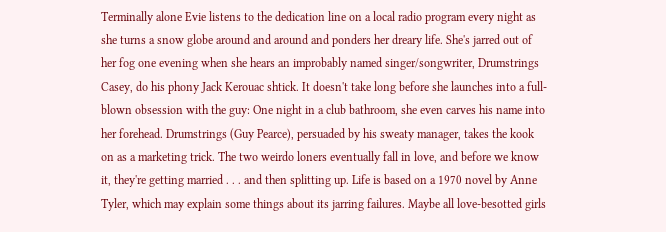Terminally alone Evie listens to the dedication line on a local radio program every night as she turns a snow globe around and around and ponders her dreary life. She's jarred out of her fog one evening when she hears an improbably named singer/songwriter, Drumstrings Casey, do his phony Jack Kerouac shtick. It doesn't take long before she launches into a full-blown obsession with the guy: One night in a club bathroom, she even carves his name into her forehead. Drumstrings (Guy Pearce), persuaded by his sweaty manager, takes the kook on as a marketing trick. The two weirdo loners eventually fall in love, and before we know it, they're getting married . . . and then splitting up. Life is based on a 1970 novel by Anne Tyler, which may explain some things about its jarring failures. Maybe all love-besotted girls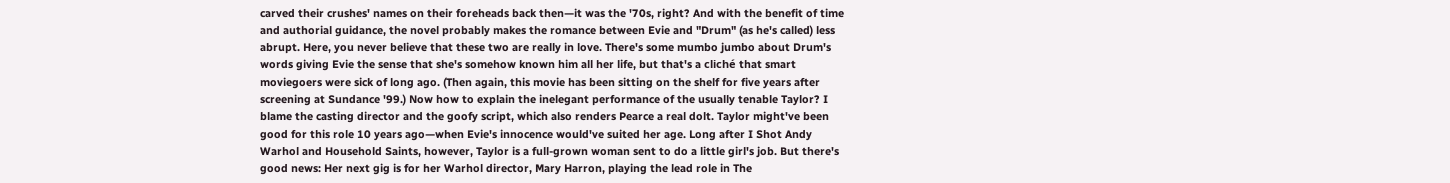carved their crushes' names on their foreheads back then—it was the '70s, right? And with the benefit of time and authorial guidance, the novel probably makes the romance between Evie and "Drum" (as he's called) less abrupt. Here, you never believe that these two are really in love. There's some mumbo jumbo about Drum's words giving Evie the sense that she's somehow known him all her life, but that's a cliché that smart moviegoers were sick of long ago. (Then again, this movie has been sitting on the shelf for five years after screening at Sundance '99.) Now how to explain the inelegant performance of the usually tenable Taylor? I blame the casting director and the goofy script, which also renders Pearce a real dolt. Taylor might've been good for this role 10 years ago—when Evie's innocence would've suited her age. Long after I Shot Andy Warhol and Household Saints, however, Taylor is a full-grown woman sent to do a little girl's job. But there's good news: Her next gig is for her Warhol director, Mary Harron, playing the lead role in The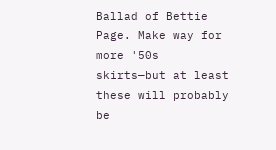Ballad of Bettie Page. Make way for more '50s skirts—but at least these will probably be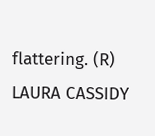flattering. (R) LAURA CASSIDY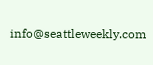info@seattleweekly.com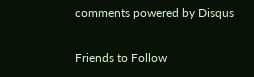comments powered by Disqus

Friends to Follow